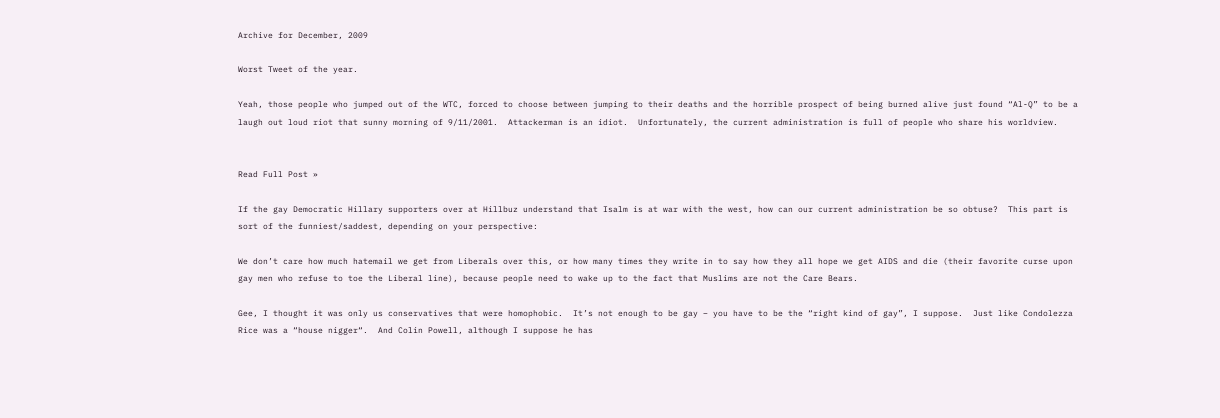Archive for December, 2009

Worst Tweet of the year.

Yeah, those people who jumped out of the WTC, forced to choose between jumping to their deaths and the horrible prospect of being burned alive just found “Al-Q” to be a laugh out loud riot that sunny morning of 9/11/2001.  Attackerman is an idiot.  Unfortunately, the current administration is full of people who share his worldview.


Read Full Post »

If the gay Democratic Hillary supporters over at Hillbuz understand that Isalm is at war with the west, how can our current administration be so obtuse?  This part is sort of the funniest/saddest, depending on your perspective:

We don’t care how much hatemail we get from Liberals over this, or how many times they write in to say how they all hope we get AIDS and die (their favorite curse upon gay men who refuse to toe the Liberal line), because people need to wake up to the fact that Muslims are not the Care Bears.

Gee, I thought it was only us conservatives that were homophobic.  It’s not enough to be gay – you have to be the “right kind of gay”, I suppose.  Just like Condolezza Rice was a “house nigger“.  And Colin Powell, although I suppose he has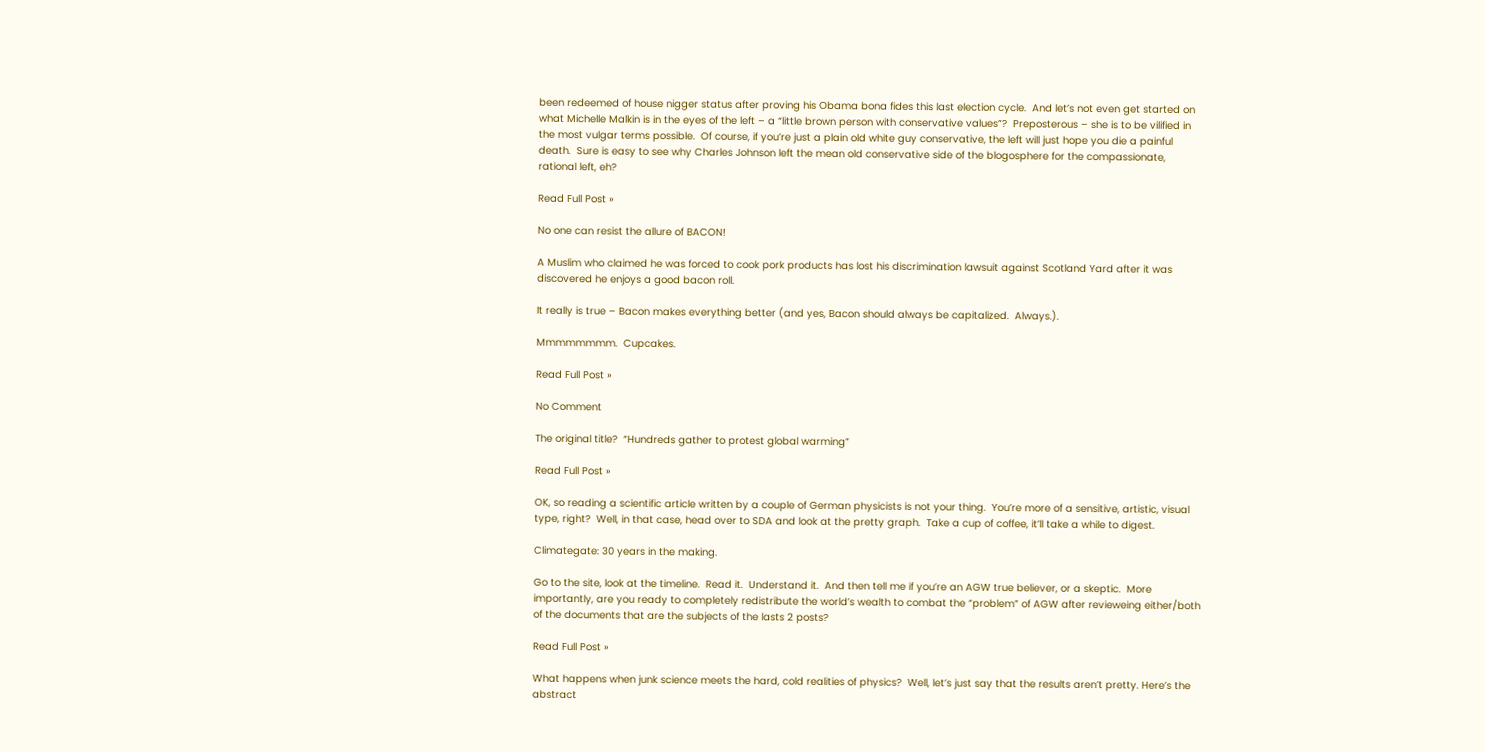been redeemed of house nigger status after proving his Obama bona fides this last election cycle.  And let’s not even get started on what Michelle Malkin is in the eyes of the left – a “little brown person with conservative values”?  Preposterous – she is to be vilified in the most vulgar terms possible.  Of course, if you’re just a plain old white guy conservative, the left will just hope you die a painful death.  Sure is easy to see why Charles Johnson left the mean old conservative side of the blogosphere for the compassionate, rational left, eh?

Read Full Post »

No one can resist the allure of BACON!

A Muslim who claimed he was forced to cook pork products has lost his discrimination lawsuit against Scotland Yard after it was discovered he enjoys a good bacon roll.

It really is true – Bacon makes everything better (and yes, Bacon should always be capitalized.  Always.).

Mmmmmmmm.  Cupcakes.

Read Full Post »

No Comment

The original title?  “Hundreds gather to protest global warming”

Read Full Post »

OK, so reading a scientific article written by a couple of German physicists is not your thing.  You’re more of a sensitive, artistic, visual type, right?  Well, in that case, head over to SDA and look at the pretty graph.  Take a cup of coffee, it’ll take a while to digest.

Climategate: 30 years in the making.

Go to the site, look at the timeline.  Read it.  Understand it.  And then tell me if you’re an AGW true believer, or a skeptic.  More importantly, are you ready to completely redistribute the world’s wealth to combat the “problem” of AGW after revieweing either/both of the documents that are the subjects of the lasts 2 posts?

Read Full Post »

What happens when junk science meets the hard, cold realities of physics?  Well, let’s just say that the results aren’t pretty. Here’s the abstract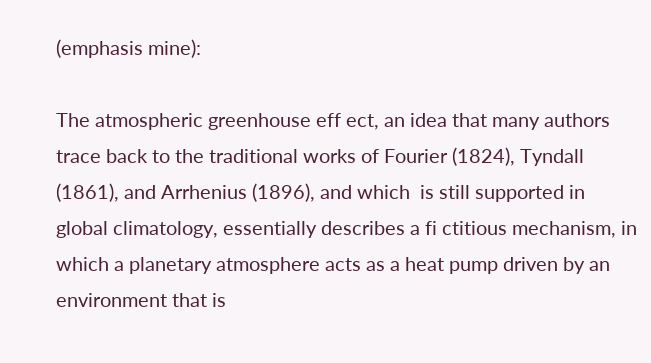(emphasis mine):

The atmospheric greenhouse eff ect, an idea that many authors trace back to the traditional works of Fourier (1824), Tyndall (1861), and Arrhenius (1896), and which  is still supported in global climatology, essentially describes a fi ctitious mechanism, in which a planetary atmosphere acts as a heat pump driven by an environment that is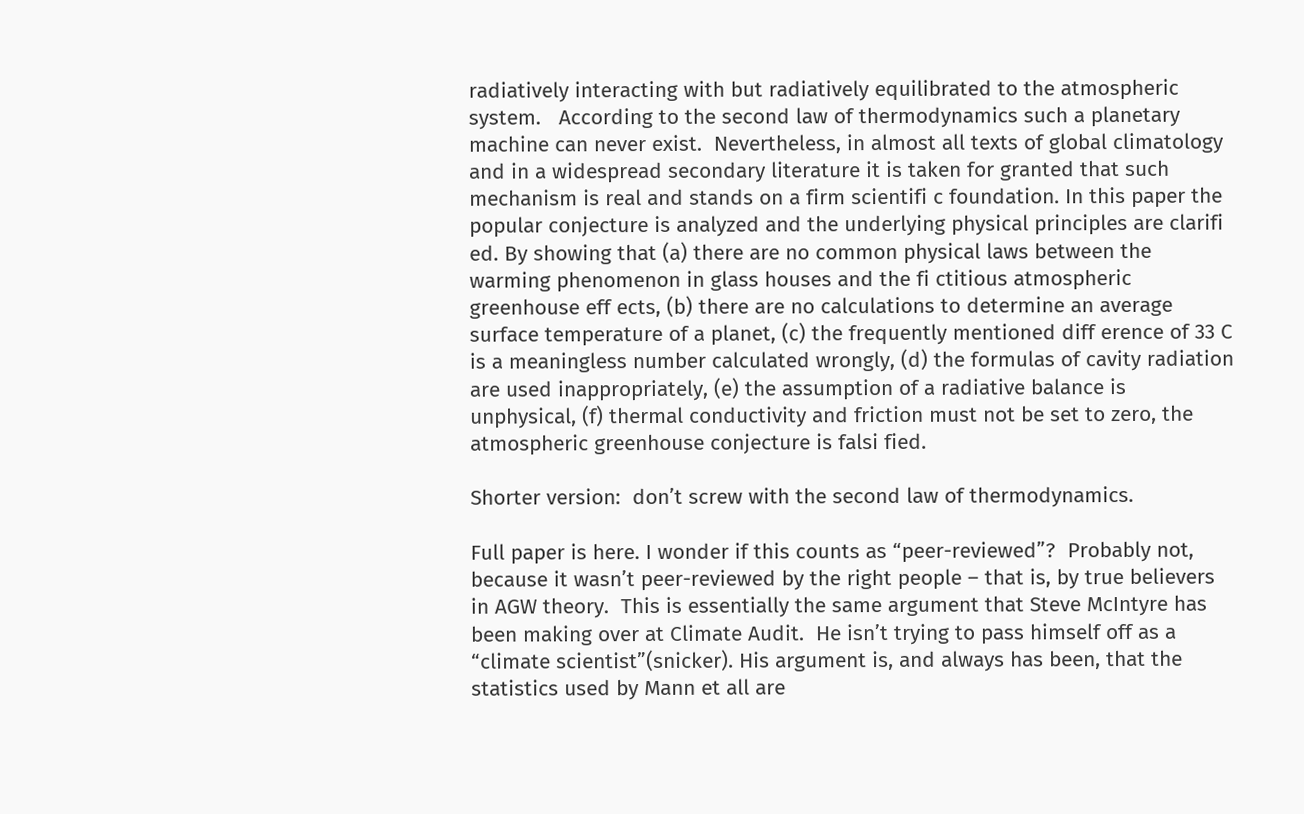radiatively interacting with but radiatively equilibrated to the atmospheric system.   According to the second law of thermodynamics such a planetary machine can never exist.  Nevertheless, in almost all texts of global climatology and in a widespread secondary literature it is taken for granted that such mechanism is real and stands on a firm scientifi c foundation. In this paper the popular conjecture is analyzed and the underlying physical principles are clarifi ed. By showing that (a) there are no common physical laws between the warming phenomenon in glass houses and the fi ctitious atmospheric greenhouse eff ects, (b) there are no calculations to determine an average surface temperature of a planet, (c) the frequently mentioned diff erence of 33 C is a meaningless number calculated wrongly, (d) the formulas of cavity radiation are used inappropriately, (e) the assumption of a radiative balance is unphysical, (f) thermal conductivity and friction must not be set to zero, the atmospheric greenhouse conjecture is falsi fied.

Shorter version:  don’t screw with the second law of thermodynamics.

Full paper is here. I wonder if this counts as “peer-reviewed”?  Probably not, because it wasn’t peer-reviewed by the right people – that is, by true believers in AGW theory.  This is essentially the same argument that Steve McIntyre has been making over at Climate Audit.  He isn’t trying to pass himself off as a “climate scientist”(snicker). His argument is, and always has been, that the statistics used by Mann et all are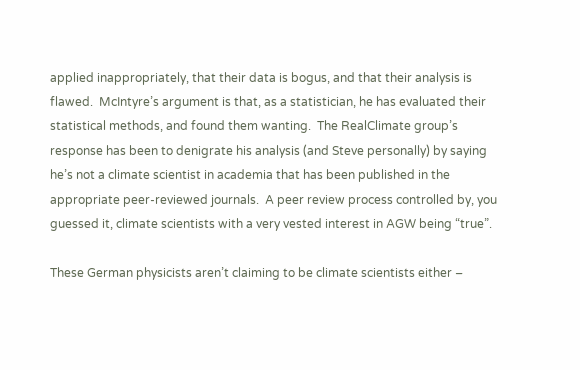applied inappropriately, that their data is bogus, and that their analysis is flawed.  McIntyre’s argument is that, as a statistician, he has evaluated their statistical methods, and found them wanting.  The RealClimate group’s response has been to denigrate his analysis (and Steve personally) by saying he’s not a climate scientist in academia that has been published in the appropriate peer-reviewed journals.  A peer review process controlled by, you guessed it, climate scientists with a very vested interest in AGW being “true”.

These German physicists aren’t claiming to be climate scientists either –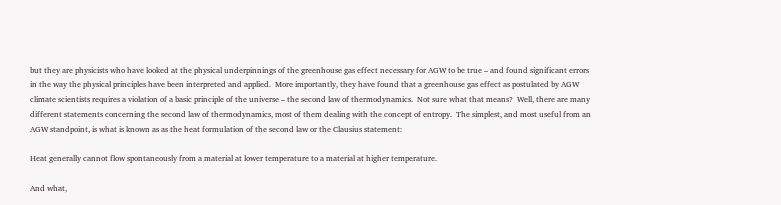but they are physicists who have looked at the physical underpinnings of the greenhouse gas effect necessary for AGW to be true – and found significant errors in the way the physical principles have been interpreted and applied.  More importantly, they have found that a greenhouse gas effect as postulated by AGW climate scientists requires a violation of a basic principle of the universe – the second law of thermodynamics.  Not sure what that means?  Well, there are many different statements concerning the second law of thermodynamics, most of them dealing with the concept of entropy.  The simplest, and most useful from an AGW standpoint, is what is known as as the heat formulation of the second law or the Clausius statement:

Heat generally cannot flow spontaneously from a material at lower temperature to a material at higher temperature.

And what,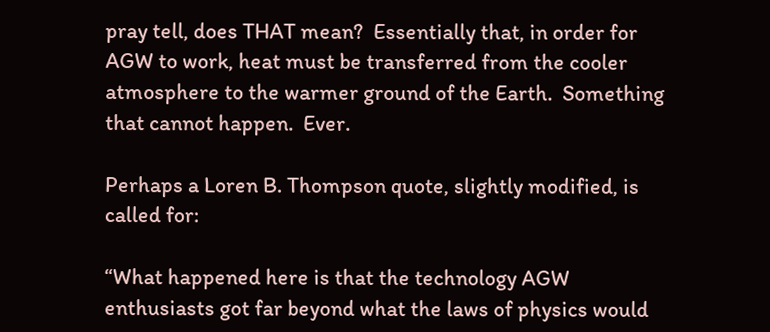pray tell, does THAT mean?  Essentially that, in order for AGW to work, heat must be transferred from the cooler atmosphere to the warmer ground of the Earth.  Something that cannot happen.  Ever.

Perhaps a Loren B. Thompson quote, slightly modified, is called for:

“What happened here is that the technology AGW enthusiasts got far beyond what the laws of physics would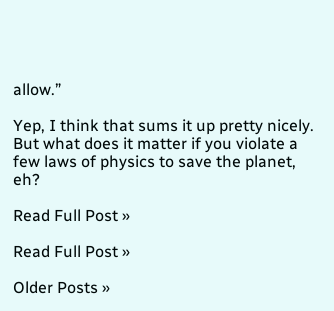allow.”

Yep, I think that sums it up pretty nicely.  But what does it matter if you violate a few laws of physics to save the planet, eh?

Read Full Post »

Read Full Post »

Older Posts »